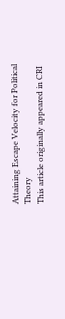Attaining Escape Velocity for Political Theory
This article originally appeared in CRI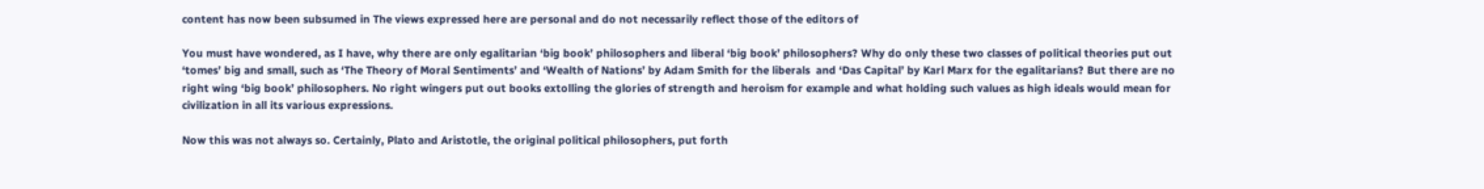content has now been subsumed in The views expressed here are personal and do not necessarily reflect those of the editors of

You must have wondered, as I have, why there are only egalitarian ‘big book’ philosophers and liberal ‘big book’ philosophers? Why do only these two classes of political theories put out ‘tomes’ big and small, such as ‘The Theory of Moral Sentiments’ and ‘Wealth of Nations’ by Adam Smith for the liberals  and ‘Das Capital’ by Karl Marx for the egalitarians? But there are no right wing ‘big book’ philosophers. No right wingers put out books extolling the glories of strength and heroism for example and what holding such values as high ideals would mean for civilization in all its various expressions.

Now this was not always so. Certainly, Plato and Aristotle, the original political philosophers, put forth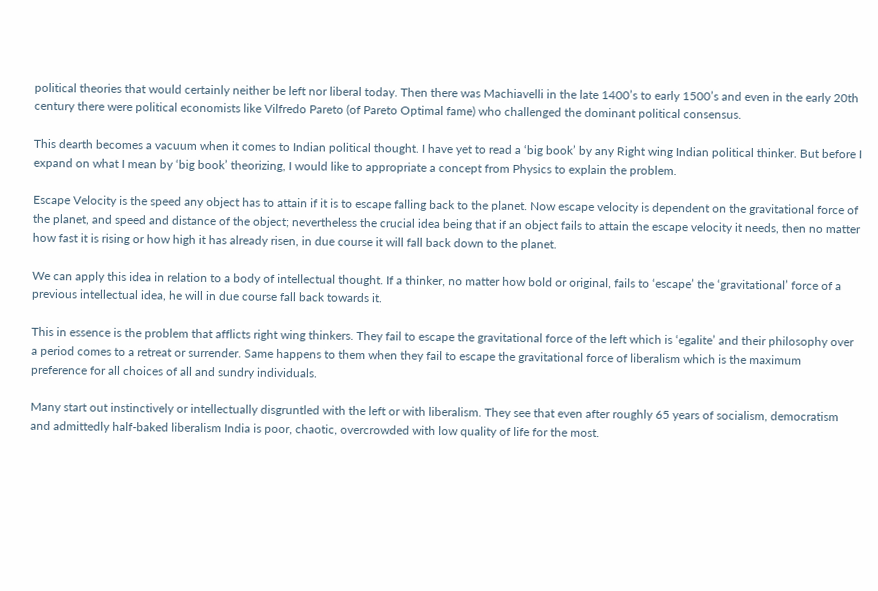political theories that would certainly neither be left nor liberal today. Then there was Machiavelli in the late 1400’s to early 1500’s and even in the early 20th century there were political economists like Vilfredo Pareto (of Pareto Optimal fame) who challenged the dominant political consensus.

This dearth becomes a vacuum when it comes to Indian political thought. I have yet to read a ‘big book’ by any Right wing Indian political thinker. But before I expand on what I mean by ‘big book’ theorizing, I would like to appropriate a concept from Physics to explain the problem.

Escape Velocity is the speed any object has to attain if it is to escape falling back to the planet. Now escape velocity is dependent on the gravitational force of the planet, and speed and distance of the object; nevertheless the crucial idea being that if an object fails to attain the escape velocity it needs, then no matter how fast it is rising or how high it has already risen, in due course it will fall back down to the planet.

We can apply this idea in relation to a body of intellectual thought. If a thinker, no matter how bold or original, fails to ‘escape’ the ‘gravitational’ force of a previous intellectual idea, he will in due course fall back towards it.

This in essence is the problem that afflicts right wing thinkers. They fail to escape the gravitational force of the left which is ‘egalite’ and their philosophy over a period comes to a retreat or surrender. Same happens to them when they fail to escape the gravitational force of liberalism which is the maximum preference for all choices of all and sundry individuals.

Many start out instinctively or intellectually disgruntled with the left or with liberalism. They see that even after roughly 65 years of socialism, democratism and admittedly half-baked liberalism India is poor, chaotic, overcrowded with low quality of life for the most.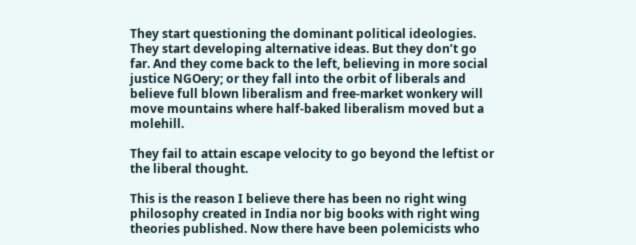They start questioning the dominant political ideologies. They start developing alternative ideas. But they don’t go far. And they come back to the left, believing in more social justice NGOery; or they fall into the orbit of liberals and believe full blown liberalism and free-market wonkery will move mountains where half-baked liberalism moved but a molehill.

They fail to attain escape velocity to go beyond the leftist or the liberal thought.

This is the reason I believe there has been no right wing philosophy created in India nor big books with right wing theories published. Now there have been polemicists who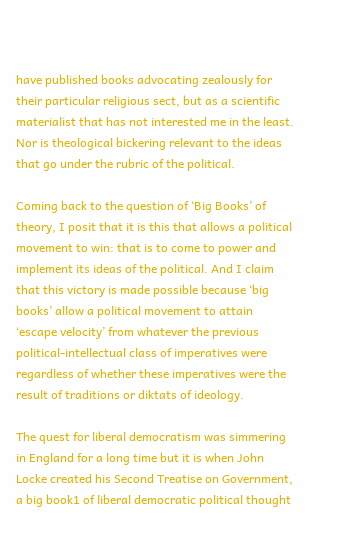have published books advocating zealously for their particular religious sect, but as a scientific materialist that has not interested me in the least. Nor is theological bickering relevant to the ideas that go under the rubric of the political.

Coming back to the question of ‘Big Books’ of theory, I posit that it is this that allows a political movement to win: that is to come to power and implement its ideas of the political. And I claim that this victory is made possible because ‘big books’ allow a political movement to attain ‘escape velocity’ from whatever the previous political-intellectual class of imperatives were regardless of whether these imperatives were the result of traditions or diktats of ideology.

The quest for liberal democratism was simmering in England for a long time but it is when John Locke created his Second Treatise on Government, a big book1 of liberal democratic political thought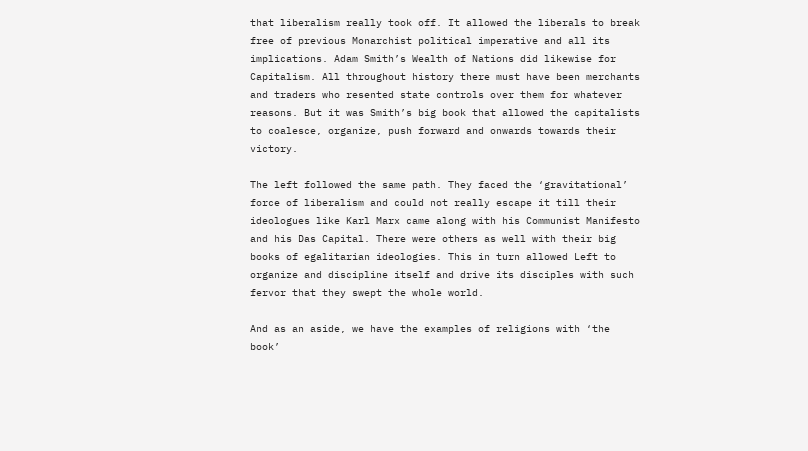that liberalism really took off. It allowed the liberals to break free of previous Monarchist political imperative and all its implications. Adam Smith’s Wealth of Nations did likewise for Capitalism. All throughout history there must have been merchants and traders who resented state controls over them for whatever reasons. But it was Smith’s big book that allowed the capitalists to coalesce, organize, push forward and onwards towards their victory.

The left followed the same path. They faced the ‘gravitational’ force of liberalism and could not really escape it till their ideologues like Karl Marx came along with his Communist Manifesto and his Das Capital. There were others as well with their big books of egalitarian ideologies. This in turn allowed Left to organize and discipline itself and drive its disciples with such fervor that they swept the whole world.

And as an aside, we have the examples of religions with ‘the book’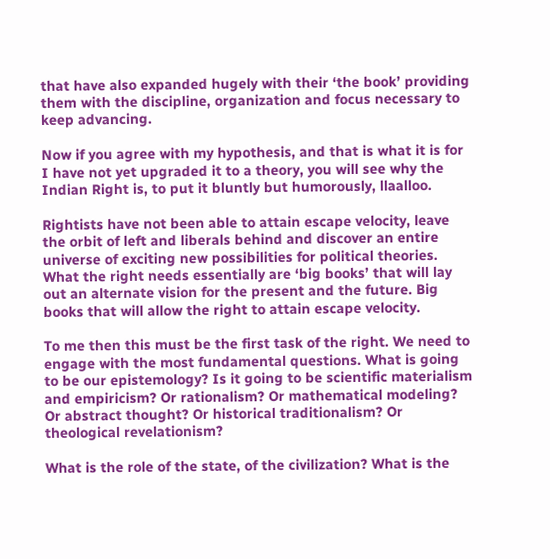that have also expanded hugely with their ‘the book’ providing them with the discipline, organization and focus necessary to keep advancing.

Now if you agree with my hypothesis, and that is what it is for I have not yet upgraded it to a theory, you will see why the Indian Right is, to put it bluntly but humorously, llaalloo.

Rightists have not been able to attain escape velocity, leave the orbit of left and liberals behind and discover an entire universe of exciting new possibilities for political theories. What the right needs essentially are ‘big books’ that will lay out an alternate vision for the present and the future. Big books that will allow the right to attain escape velocity.

To me then this must be the first task of the right. We need to engage with the most fundamental questions. What is going to be our epistemology? Is it going to be scientific materialism and empiricism? Or rationalism? Or mathematical modeling? Or abstract thought? Or historical traditionalism? Or theological revelationism?

What is the role of the state, of the civilization? What is the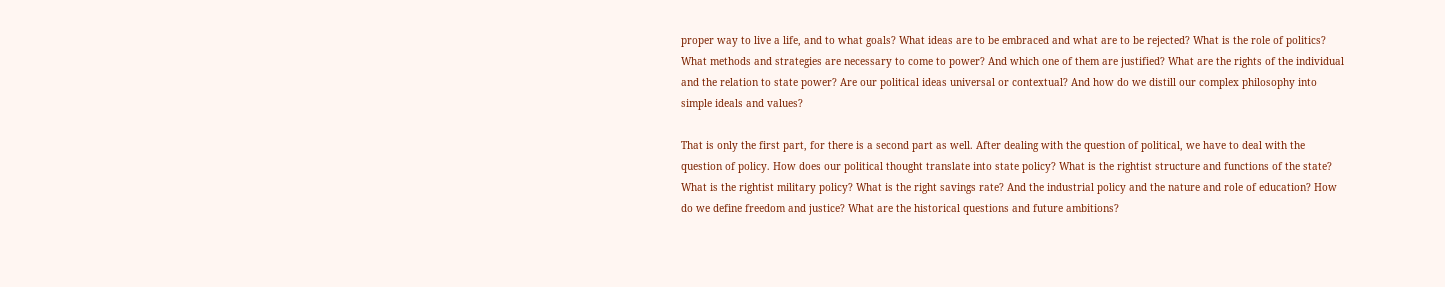proper way to live a life, and to what goals? What ideas are to be embraced and what are to be rejected? What is the role of politics? What methods and strategies are necessary to come to power? And which one of them are justified? What are the rights of the individual and the relation to state power? Are our political ideas universal or contextual? And how do we distill our complex philosophy into simple ideals and values?

That is only the first part, for there is a second part as well. After dealing with the question of political, we have to deal with the question of policy. How does our political thought translate into state policy? What is the rightist structure and functions of the state? What is the rightist military policy? What is the right savings rate? And the industrial policy and the nature and role of education? How do we define freedom and justice? What are the historical questions and future ambitions?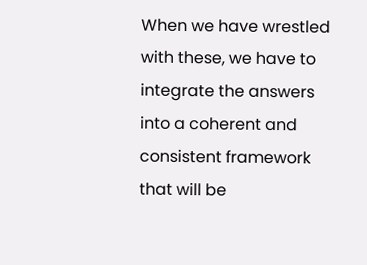When we have wrestled with these, we have to integrate the answers into a coherent and consistent framework that will be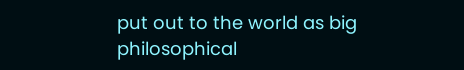put out to the world as big philosophical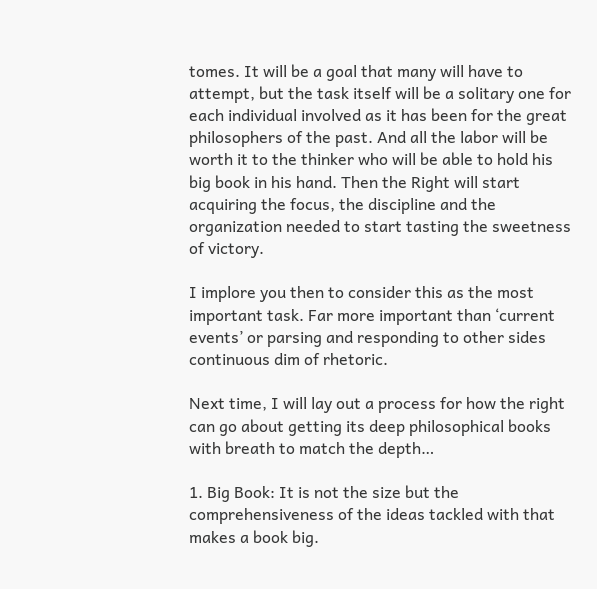tomes. It will be a goal that many will have to attempt, but the task itself will be a solitary one for each individual involved as it has been for the great philosophers of the past. And all the labor will be worth it to the thinker who will be able to hold his big book in his hand. Then the Right will start acquiring the focus, the discipline and the organization needed to start tasting the sweetness of victory.

I implore you then to consider this as the most important task. Far more important than ‘current events’ or parsing and responding to other sides continuous dim of rhetoric.

Next time, I will lay out a process for how the right can go about getting its deep philosophical books with breath to match the depth…

1. Big Book: It is not the size but the comprehensiveness of the ideas tackled with that makes a book big.